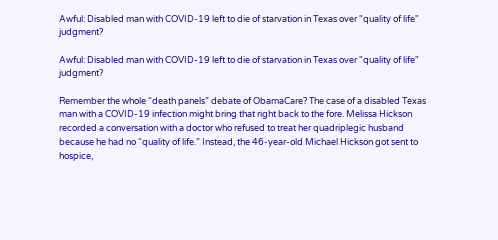Awful: Disabled man with COVID-19 left to die of starvation in Texas over "quality of life" judgment?

Awful: Disabled man with COVID-19 left to die of starvation in Texas over "quality of life" judgment?

Remember the whole “death panels” debate of ObamaCare? The case of a disabled Texas man with a COVID-19 infection might bring that right back to the fore. Melissa Hickson recorded a conversation with a doctor who refused to treat her quadriplegic husband because he had no “quality of life.” Instead, the 46-year-old Michael Hickson got sent to hospice,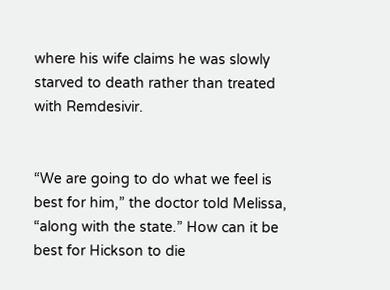where his wife claims he was slowly starved to death rather than treated with Remdesivir.


“We are going to do what we feel is best for him,” the doctor told Melissa, “along with the state.” How can it be best for Hickson to die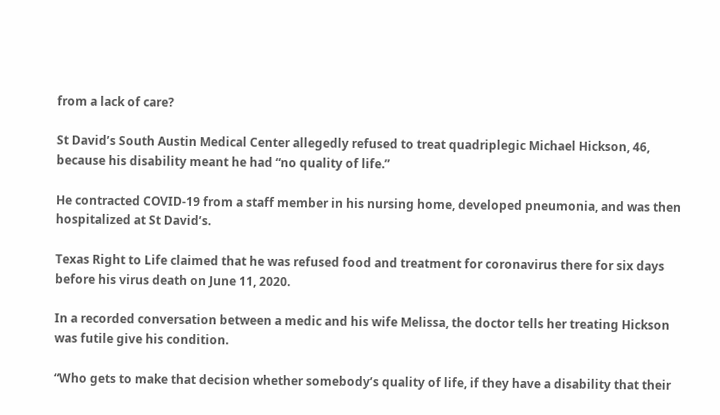from a lack of care?

St David’s South Austin Medical Center allegedly refused to treat quadriplegic Michael Hickson, 46, because his disability meant he had “no quality of life.”

He contracted COVID-19 from a staff member in his nursing home, developed pneumonia, and was then hospitalized at St David’s.

Texas Right to Life claimed that he was refused food and treatment for coronavirus there for six days before his virus death on June 11, 2020.

In a recorded conversation between a medic and his wife Melissa, the doctor tells her treating Hickson was futile give his condition.

“Who gets to make that decision whether somebody’s quality of life, if they have a disability that their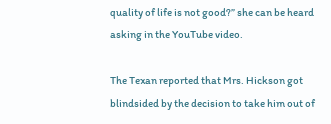quality of life is not good?” she can be heard asking in the YouTube video.

The Texan reported that Mrs. Hickson got blindsided by the decision to take him out of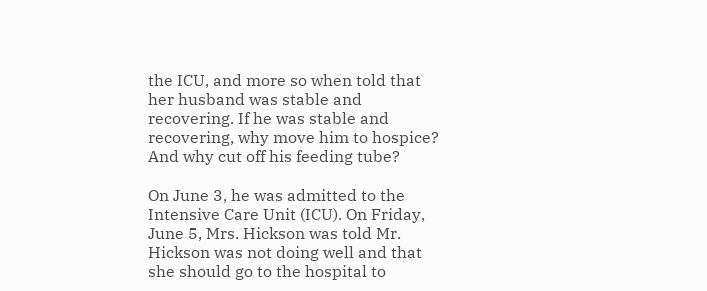the ICU, and more so when told that her husband was stable and recovering. If he was stable and recovering, why move him to hospice? And why cut off his feeding tube?

On June 3, he was admitted to the Intensive Care Unit (ICU). On Friday, June 5, Mrs. Hickson was told Mr. Hickson was not doing well and that she should go to the hospital to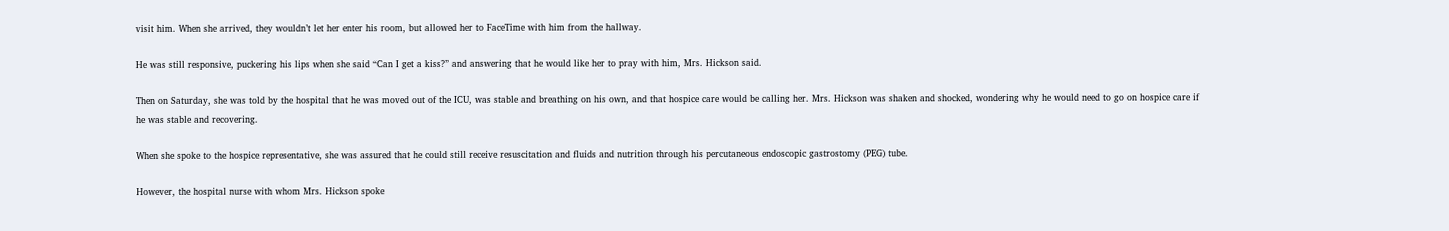visit him. When she arrived, they wouldn’t let her enter his room, but allowed her to FaceTime with him from the hallway.

He was still responsive, puckering his lips when she said “Can I get a kiss?” and answering that he would like her to pray with him, Mrs. Hickson said.

Then on Saturday, she was told by the hospital that he was moved out of the ICU, was stable and breathing on his own, and that hospice care would be calling her. Mrs. Hickson was shaken and shocked, wondering why he would need to go on hospice care if he was stable and recovering.

When she spoke to the hospice representative, she was assured that he could still receive resuscitation and fluids and nutrition through his percutaneous endoscopic gastrostomy (PEG) tube.

However, the hospital nurse with whom Mrs. Hickson spoke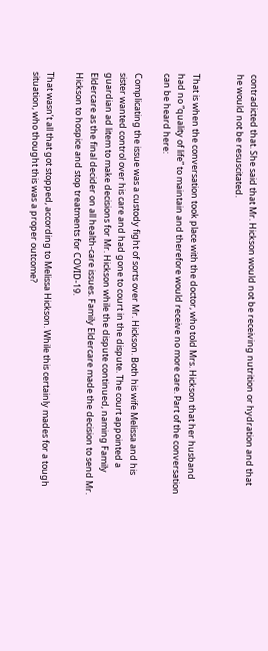contradicted that. She said that Mr. Hickson would not be receiving nutrition or hydration and that he would not be resuscitated.


That is when the conversation took place with the doctor, who told Mrs. Hickson that her husband had no “quality of life” to maintain and therefore would receive no more care. Part of the conversation can be heard here:

Complicating the issue was a custody fight of sorts over Mr. Hickson. Both his wife Melissa and his sister wanted control over his care and had gone to court in the dispute. The court appointed a guardian ad litem to make decisions for Mr. Hickson while the dispute continued, naming Family Eldercare as the final decider on all health-care issues. Family Eldercare made the decision to send Mr. Hickson to hospice and stop treatments for COVID-19.

That wasn’t all that got stopped, according to Melissa Hickson. While this certainly mades for a tough situation, who thought this was a proper outcome?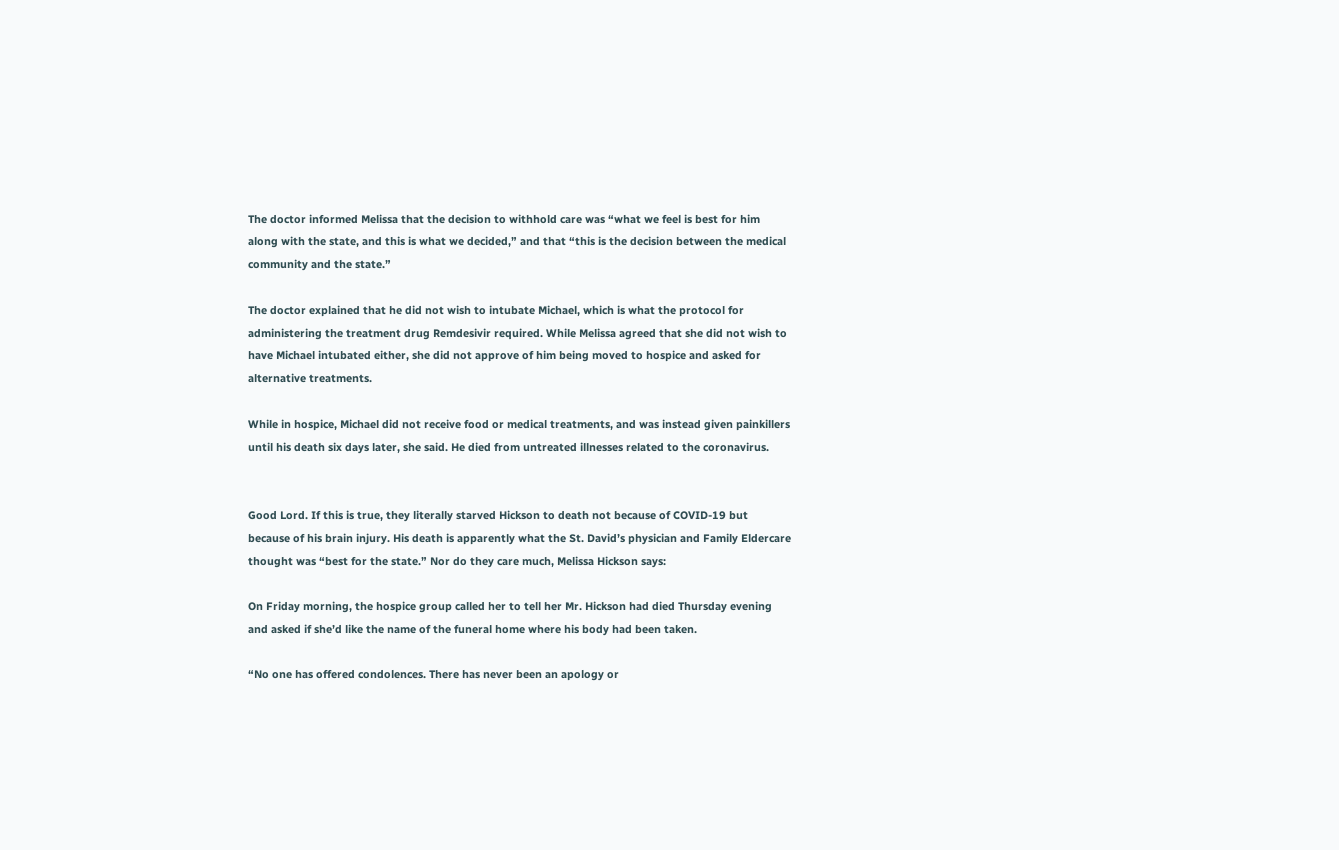The doctor informed Melissa that the decision to withhold care was “what we feel is best for him along with the state, and this is what we decided,” and that “this is the decision between the medical community and the state.”

The doctor explained that he did not wish to intubate Michael, which is what the protocol for administering the treatment drug Remdesivir required. While Melissa agreed that she did not wish to have Michael intubated either, she did not approve of him being moved to hospice and asked for alternative treatments.

While in hospice, Michael did not receive food or medical treatments, and was instead given painkillers until his death six days later, she said. He died from untreated illnesses related to the coronavirus.


Good Lord. If this is true, they literally starved Hickson to death not because of COVID-19 but because of his brain injury. His death is apparently what the St. David’s physician and Family Eldercare thought was “best for the state.” Nor do they care much, Melissa Hickson says:

On Friday morning, the hospice group called her to tell her Mr. Hickson had died Thursday evening and asked if she’d like the name of the funeral home where his body had been taken.

“No one has offered condolences. There has never been an apology or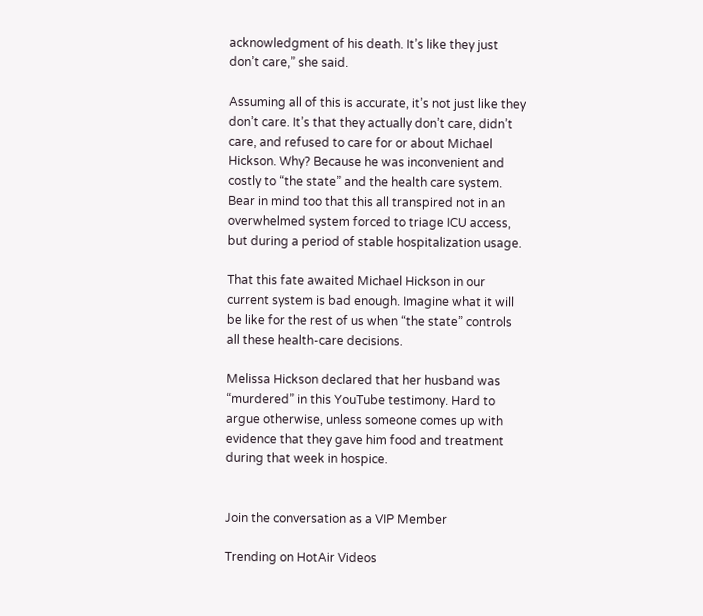acknowledgment of his death. It’s like they just don’t care,” she said.

Assuming all of this is accurate, it’s not just like they don’t care. It’s that they actually don’t care, didn’t care, and refused to care for or about Michael Hickson. Why? Because he was inconvenient and costly to “the state” and the health care system. Bear in mind too that this all transpired not in an overwhelmed system forced to triage ICU access, but during a period of stable hospitalization usage.

That this fate awaited Michael Hickson in our current system is bad enough. Imagine what it will be like for the rest of us when “the state” controls all these health-care decisions.

Melissa Hickson declared that her husband was “murdered” in this YouTube testimony. Hard to argue otherwise, unless someone comes up with evidence that they gave him food and treatment during that week in hospice.


Join the conversation as a VIP Member

Trending on HotAir Videos